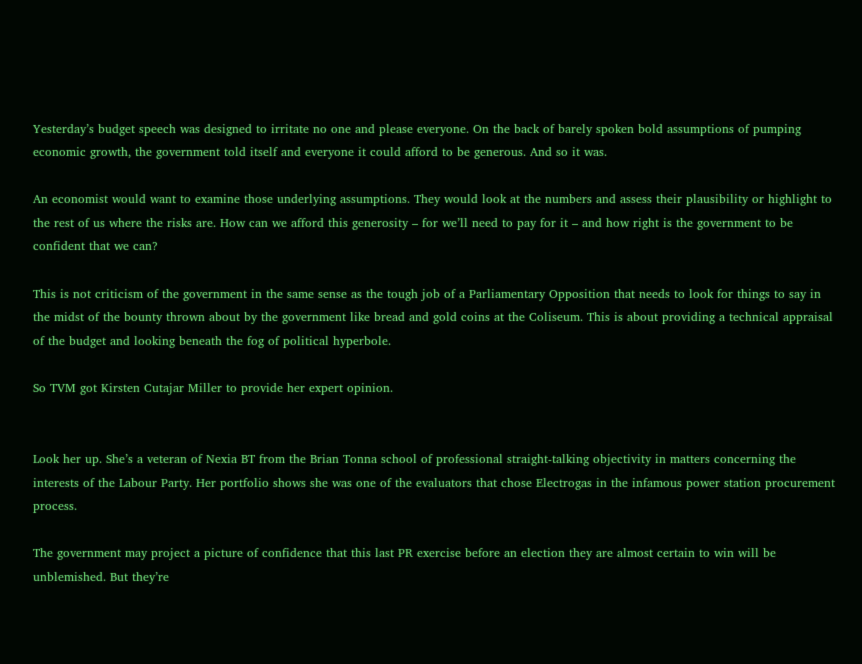Yesterday’s budget speech was designed to irritate no one and please everyone. On the back of barely spoken bold assumptions of pumping economic growth, the government told itself and everyone it could afford to be generous. And so it was.

An economist would want to examine those underlying assumptions. They would look at the numbers and assess their plausibility or highlight to the rest of us where the risks are. How can we afford this generosity – for we’ll need to pay for it – and how right is the government to be confident that we can?

This is not criticism of the government in the same sense as the tough job of a Parliamentary Opposition that needs to look for things to say in the midst of the bounty thrown about by the government like bread and gold coins at the Coliseum. This is about providing a technical appraisal of the budget and looking beneath the fog of political hyperbole.

So TVM got Kirsten Cutajar Miller to provide her expert opinion.


Look her up. She’s a veteran of Nexia BT from the Brian Tonna school of professional straight-talking objectivity in matters concerning the interests of the Labour Party. Her portfolio shows she was one of the evaluators that chose Electrogas in the infamous power station procurement process.

The government may project a picture of confidence that this last PR exercise before an election they are almost certain to win will be unblemished. But they’re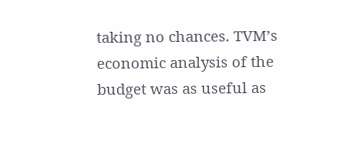taking no chances. TVM’s economic analysis of the budget was as useful as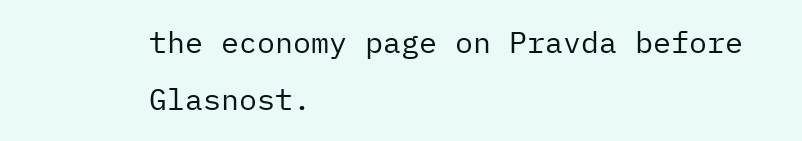the economy page on Pravda before Glasnost.